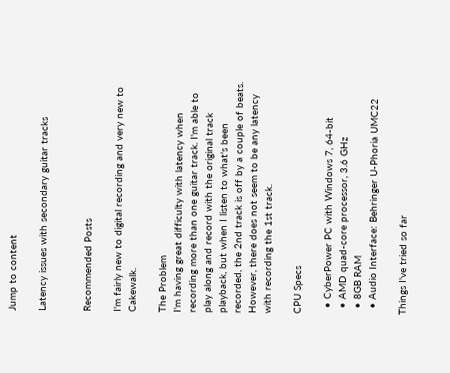Jump to content

Latency issues with secondary guitar tracks


Recommended Posts

I'm fairly new to digital recording and very new to Cakewalk.

The Problem
I'm having great difficulty with latency when recording more than one guitar track. I'm able to play along and record with the original track playback, but when I listen to what's been recorded, the 2nd track is off by a couple of beats. However, there does not seem to be any latency with recording the 1st track.

CPU Specs

  • CyberPower PC with Windows 7, 64-bit
  • AMD quad-core processor, 3.6 GHz
  • 8GB RAM
  • Audio Interface: Behringer U-Phoria UMC22

Things I've tried so far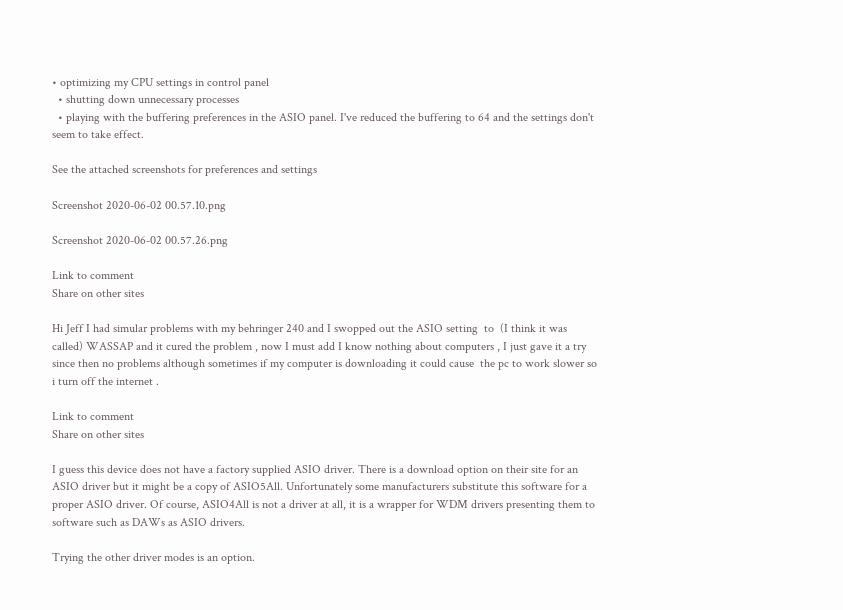• optimizing my CPU settings in control panel
  • shutting down unnecessary processes
  • playing with the buffering preferences in the ASIO panel. I've reduced the buffering to 64 and the settings don't seem to take effect.

See the attached screenshots for preferences and settings

Screenshot 2020-06-02 00.57.10.png

Screenshot 2020-06-02 00.57.26.png

Link to comment
Share on other sites

Hi Jeff I had simular problems with my behringer 240 and I swopped out the ASIO setting  to  (I think it was  called) WASSAP and it cured the problem , now I must add I know nothing about computers , I just gave it a try since then no problems although sometimes if my computer is downloading it could cause  the pc to work slower so i turn off the internet .

Link to comment
Share on other sites

I guess this device does not have a factory supplied ASIO driver. There is a download option on their site for an ASIO driver but it might be a copy of ASIO5All. Unfortunately some manufacturers substitute this software for a proper ASIO driver. Of course, ASIO4All is not a driver at all, it is a wrapper for WDM drivers presenting them to software such as DAWs as ASIO drivers.

Trying the other driver modes is an option.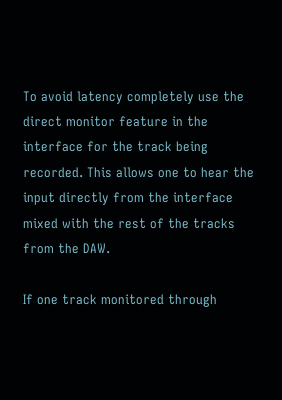To avoid latency completely use the direct monitor feature in the interface for the track being recorded. This allows one to hear the input directly from the interface mixed with the rest of the tracks from the DAW.

If one track monitored through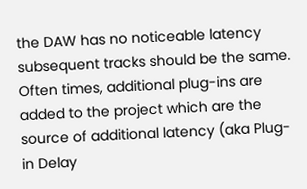the DAW has no noticeable latency subsequent tracks should be the same. Often times, additional plug-ins are added to the project which are the source of additional latency (aka Plug-in Delay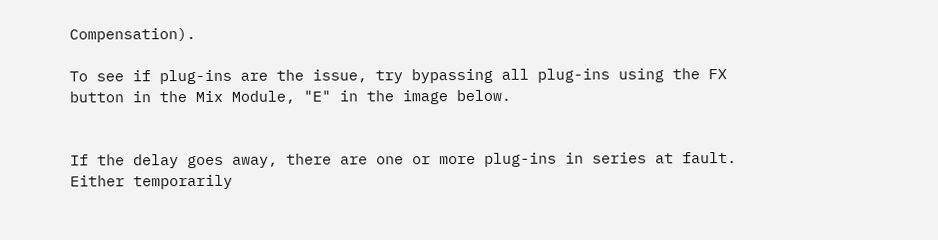Compensation).

To see if plug-ins are the issue, try bypassing all plug-ins using the FX button in the Mix Module, "E" in the image below.


If the delay goes away, there are one or more plug-ins in series at fault. Either temporarily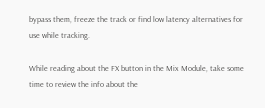bypass them, freeze the track or find low latency alternatives for use while tracking.

While reading about the FX button in the Mix Module, take some time to review the info about the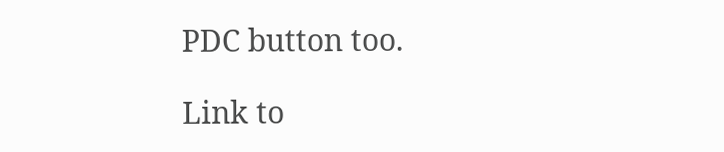PDC button too.

Link to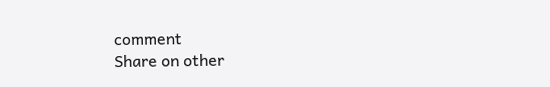comment
Share on other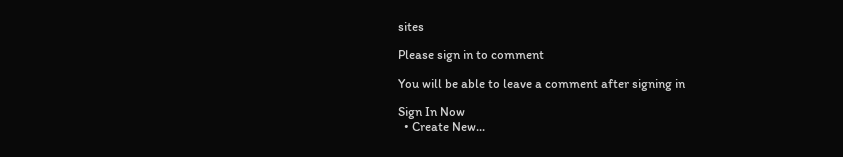sites

Please sign in to comment

You will be able to leave a comment after signing in

Sign In Now
  • Create New...